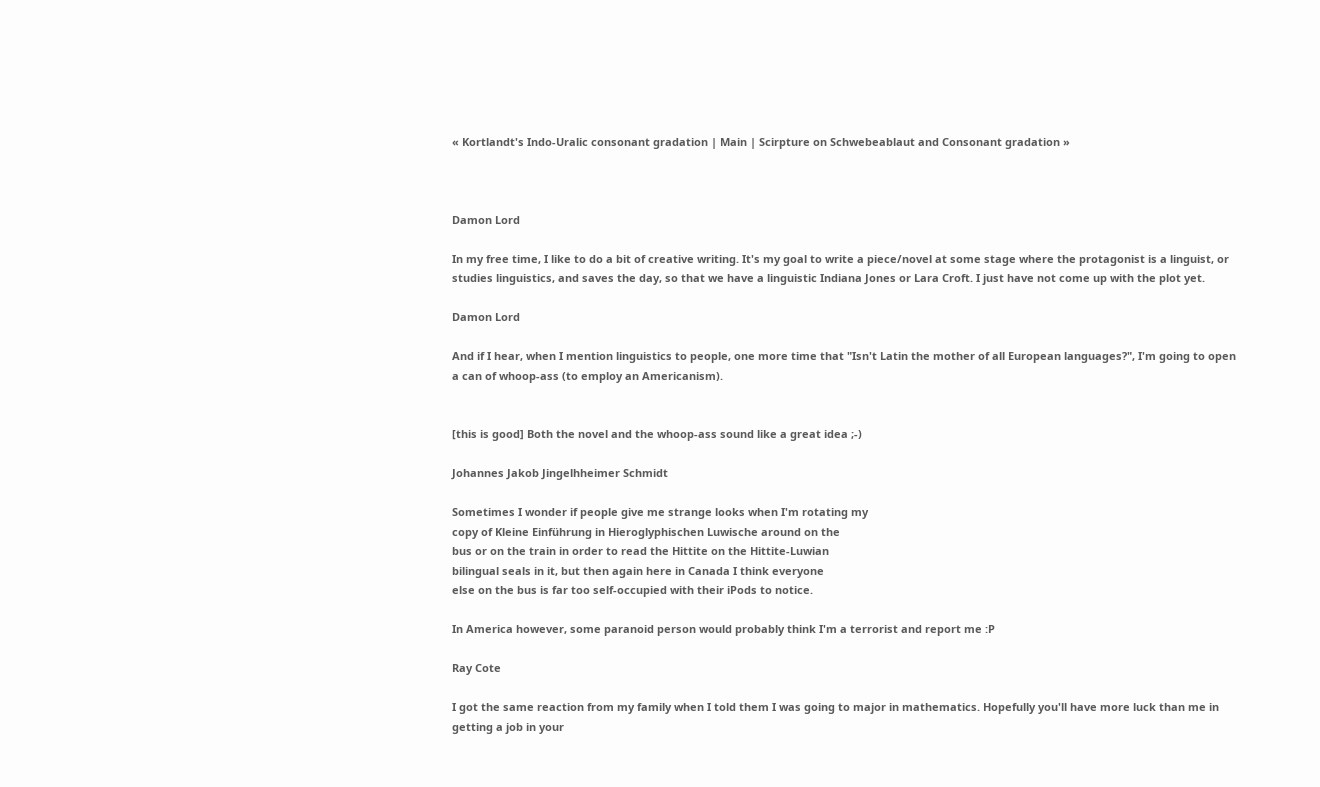« Kortlandt's Indo-Uralic consonant gradation | Main | Scirpture on Schwebeablaut and Consonant gradation »



Damon Lord

In my free time, I like to do a bit of creative writing. It's my goal to write a piece/novel at some stage where the protagonist is a linguist, or studies linguistics, and saves the day, so that we have a linguistic Indiana Jones or Lara Croft. I just have not come up with the plot yet.

Damon Lord

And if I hear, when I mention linguistics to people, one more time that "Isn't Latin the mother of all European languages?", I'm going to open a can of whoop-ass (to employ an Americanism).


[this is good] Both the novel and the whoop-ass sound like a great idea ;-)

Johannes Jakob Jingelhheimer Schmidt

Sometimes I wonder if people give me strange looks when I'm rotating my
copy of Kleine Einführung in Hieroglyphischen Luwische around on the
bus or on the train in order to read the Hittite on the Hittite-Luwian
bilingual seals in it, but then again here in Canada I think everyone
else on the bus is far too self-occupied with their iPods to notice.

In America however, some paranoid person would probably think I'm a terrorist and report me :P

Ray Cote

I got the same reaction from my family when I told them I was going to major in mathematics. Hopefully you'll have more luck than me in getting a job in your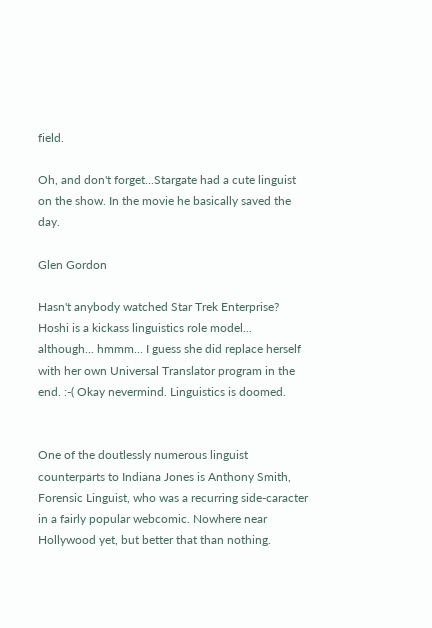field.

Oh, and don't forget...Stargate had a cute linguist on the show. In the movie he basically saved the day.

Glen Gordon

Hasn't anybody watched Star Trek Enterprise? Hoshi is a kickass linguistics role model... although... hmmm... I guess she did replace herself with her own Universal Translator program in the end. :-( Okay nevermind. Linguistics is doomed.


One of the doutlessly numerous linguist counterparts to Indiana Jones is Anthony Smith, Forensic Linguist, who was a recurring side-caracter in a fairly popular webcomic. Nowhere near Hollywood yet, but better that than nothing.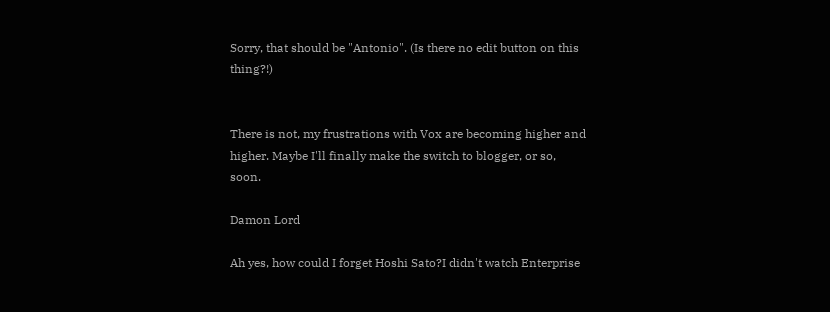Sorry, that should be "Antonio". (Is there no edit button on this thing?!)


There is not, my frustrations with Vox are becoming higher and higher. Maybe I'll finally make the switch to blogger, or so, soon.

Damon Lord

Ah yes, how could I forget Hoshi Sato?I didn't watch Enterprise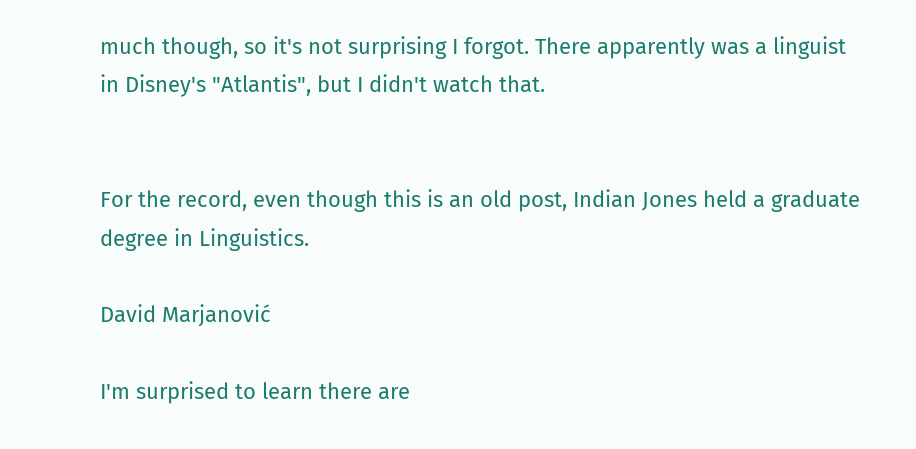much though, so it's not surprising I forgot. There apparently was a linguist in Disney's "Atlantis", but I didn't watch that.


For the record, even though this is an old post, Indian Jones held a graduate degree in Linguistics.

David Marjanović

I'm surprised to learn there are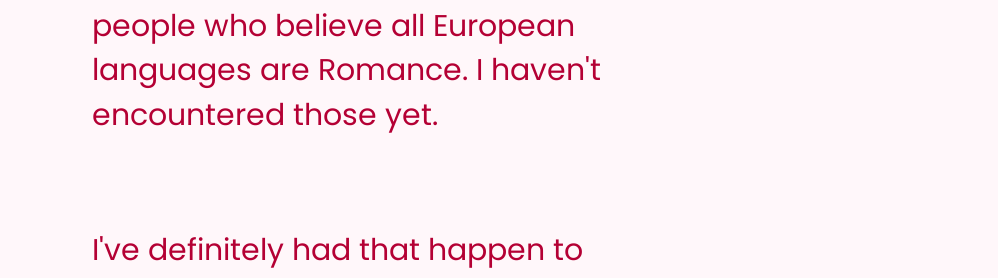people who believe all European languages are Romance. I haven't encountered those yet.


I've definitely had that happen to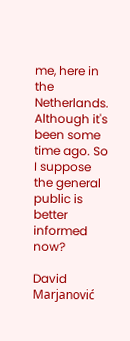me, here in the Netherlands. Although it's been some time ago. So I suppose the general public is better informed now?

David Marjanović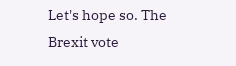Let's hope so. The Brexit vote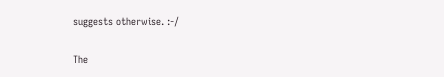suggests otherwise. :-/

The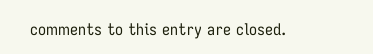comments to this entry are closed.